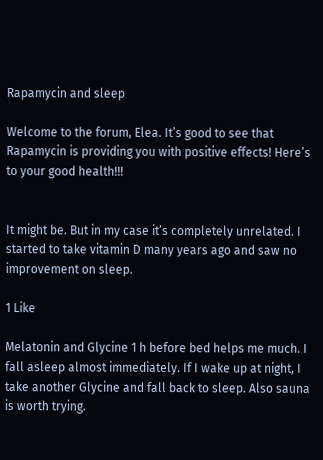Rapamycin and sleep

Welcome to the forum, Elea. It’s good to see that Rapamycin is providing you with positive effects! Here’s to your good health!!!


It might be. But in my case it’s completely unrelated. I started to take vitamin D many years ago and saw no improvement on sleep.

1 Like

Melatonin and Glycine 1 h before bed helps me much. I fall asleep almost immediately. If I wake up at night, I take another Glycine and fall back to sleep. Also sauna is worth trying.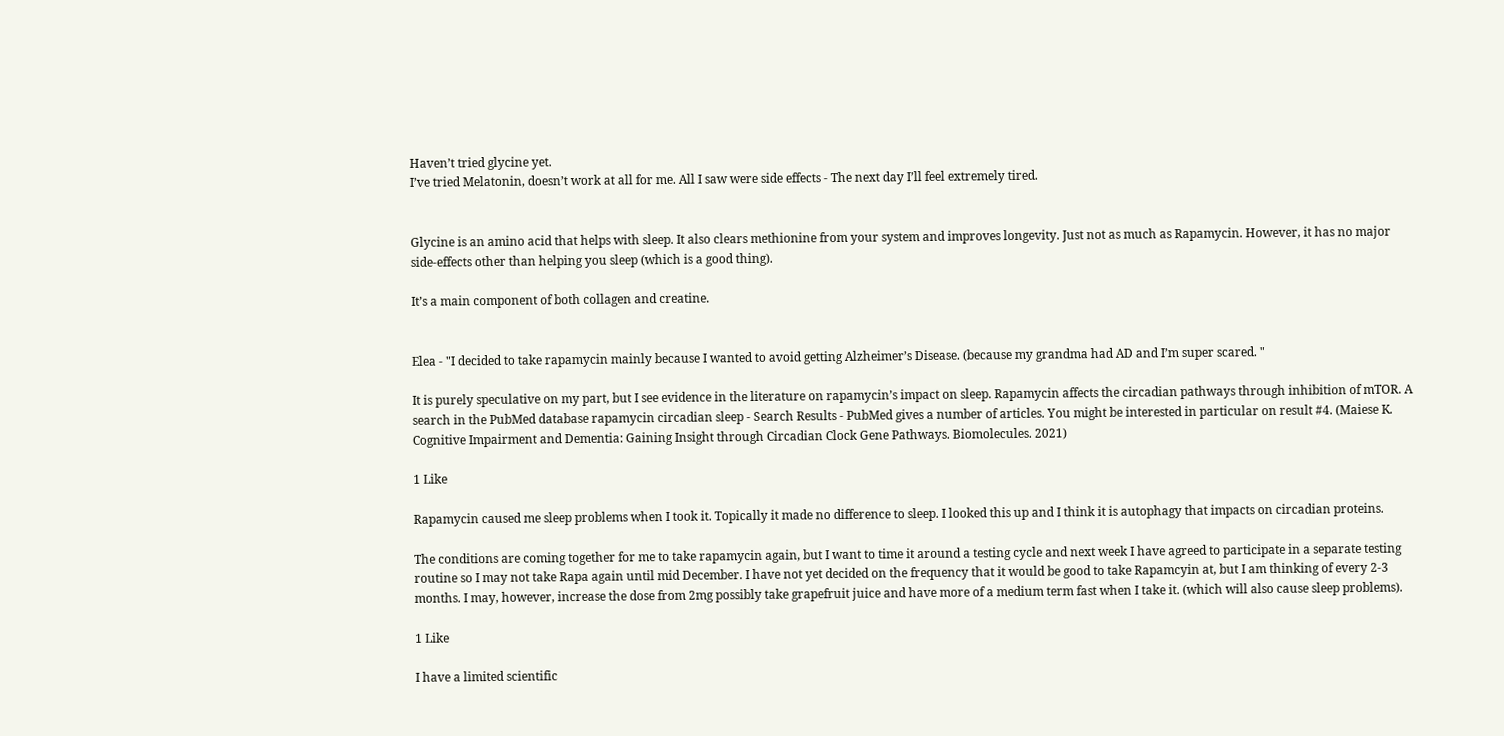Haven’t tried glycine yet.
I’ve tried Melatonin, doesn’t work at all for me. All I saw were side effects - The next day I’ll feel extremely tired.


Glycine is an amino acid that helps with sleep. It also clears methionine from your system and improves longevity. Just not as much as Rapamycin. However, it has no major side-effects other than helping you sleep (which is a good thing).

It’s a main component of both collagen and creatine.


Elea - "I decided to take rapamycin mainly because I wanted to avoid getting Alzheimer’s Disease. (because my grandma had AD and I’m super scared. "

It is purely speculative on my part, but I see evidence in the literature on rapamycin’s impact on sleep. Rapamycin affects the circadian pathways through inhibition of mTOR. A search in the PubMed database rapamycin circadian sleep - Search Results - PubMed gives a number of articles. You might be interested in particular on result #4. (Maiese K. Cognitive Impairment and Dementia: Gaining Insight through Circadian Clock Gene Pathways. Biomolecules. 2021)

1 Like

Rapamycin caused me sleep problems when I took it. Topically it made no difference to sleep. I looked this up and I think it is autophagy that impacts on circadian proteins.

The conditions are coming together for me to take rapamycin again, but I want to time it around a testing cycle and next week I have agreed to participate in a separate testing routine so I may not take Rapa again until mid December. I have not yet decided on the frequency that it would be good to take Rapamcyin at, but I am thinking of every 2-3 months. I may, however, increase the dose from 2mg possibly take grapefruit juice and have more of a medium term fast when I take it. (which will also cause sleep problems).

1 Like

I have a limited scientific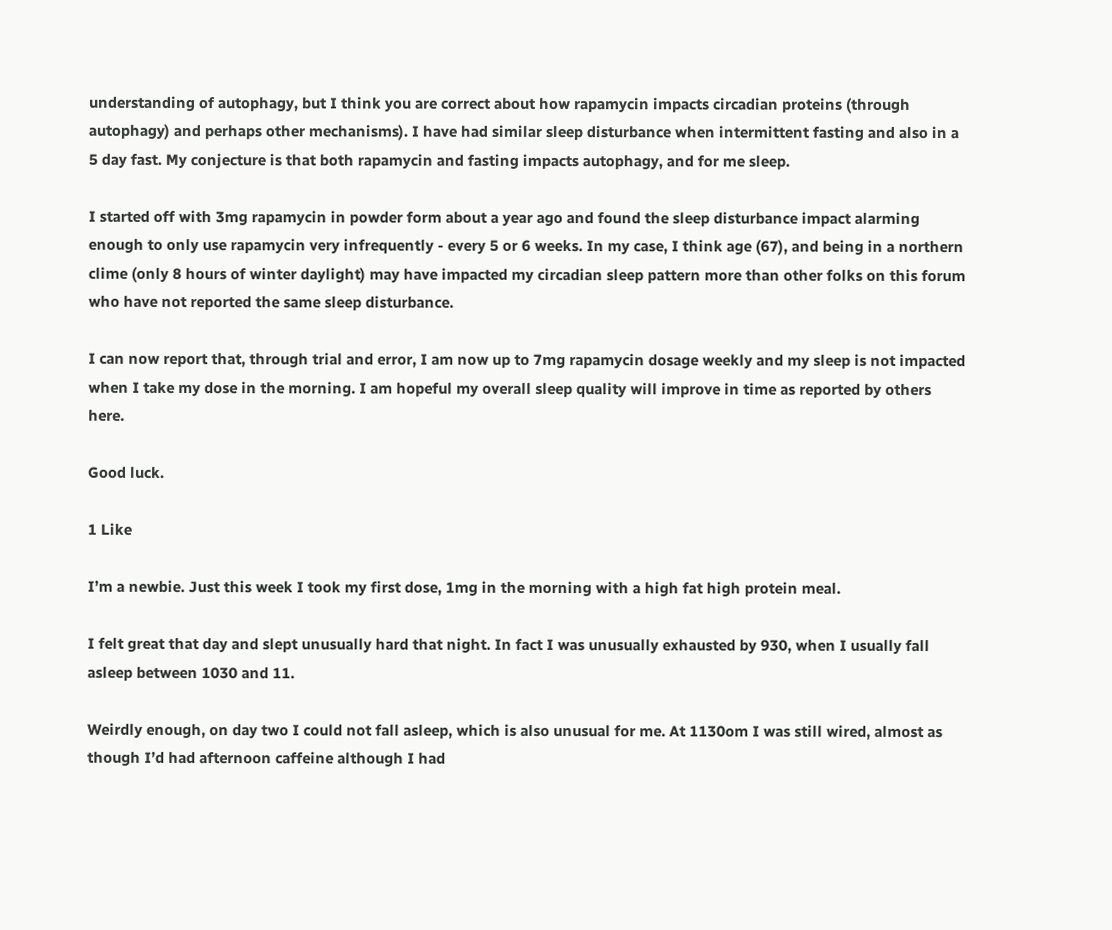understanding of autophagy, but I think you are correct about how rapamycin impacts circadian proteins (through autophagy) and perhaps other mechanisms). I have had similar sleep disturbance when intermittent fasting and also in a 5 day fast. My conjecture is that both rapamycin and fasting impacts autophagy, and for me sleep.

I started off with 3mg rapamycin in powder form about a year ago and found the sleep disturbance impact alarming enough to only use rapamycin very infrequently - every 5 or 6 weeks. In my case, I think age (67), and being in a northern clime (only 8 hours of winter daylight) may have impacted my circadian sleep pattern more than other folks on this forum who have not reported the same sleep disturbance.

I can now report that, through trial and error, I am now up to 7mg rapamycin dosage weekly and my sleep is not impacted when I take my dose in the morning. I am hopeful my overall sleep quality will improve in time as reported by others here.

Good luck.

1 Like

I’m a newbie. Just this week I took my first dose, 1mg in the morning with a high fat high protein meal.

I felt great that day and slept unusually hard that night. In fact I was unusually exhausted by 930, when I usually fall asleep between 1030 and 11.

Weirdly enough, on day two I could not fall asleep, which is also unusual for me. At 1130om I was still wired, almost as though I’d had afternoon caffeine although I had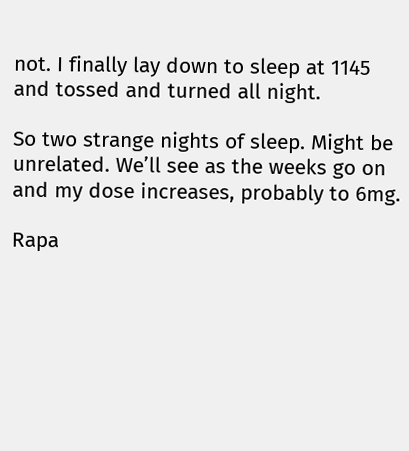not. I finally lay down to sleep at 1145 and tossed and turned all night.

So two strange nights of sleep. Might be unrelated. We’ll see as the weeks go on and my dose increases, probably to 6mg.

Rapa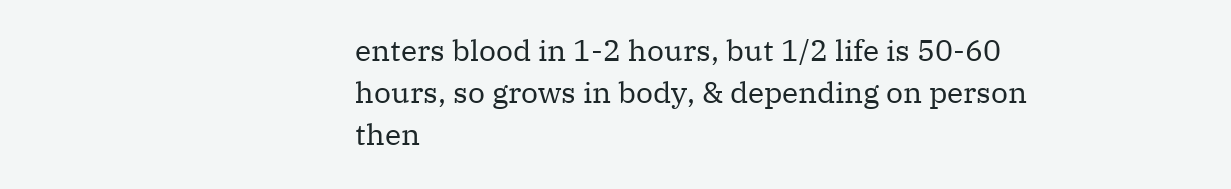enters blood in 1-2 hours, but 1/2 life is 50-60 hours, so grows in body, & depending on person then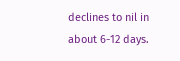declines to nil in about 6-12 days.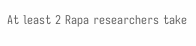At least 2 Rapa researchers take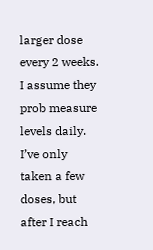larger dose every 2 weeks. I assume they prob measure levels daily. I’ve only taken a few doses, but after I reach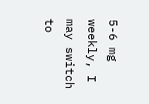5-6 mg weekly, I may switch to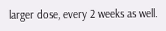larger dose, every 2 weeks as well.